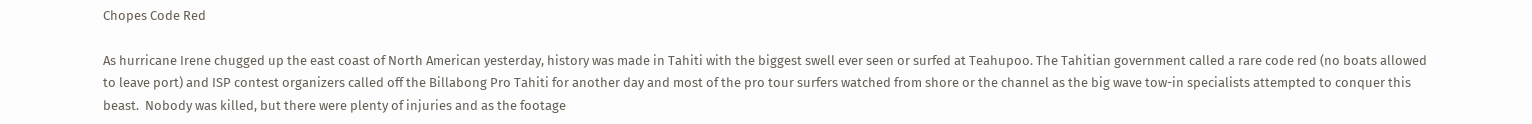Chopes Code Red

As hurricane Irene chugged up the east coast of North American yesterday, history was made in Tahiti with the biggest swell ever seen or surfed at Teahupoo. The Tahitian government called a rare code red (no boats allowed to leave port) and ISP contest organizers called off the Billabong Pro Tahiti for another day and most of the pro tour surfers watched from shore or the channel as the big wave tow-in specialists attempted to conquer this beast.  Nobody was killed, but there were plenty of injuries and as the footage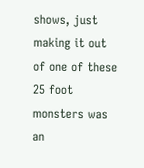shows, just making it out of one of these 25 foot monsters was an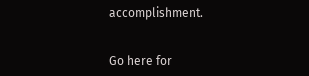accomplishment.


Go here for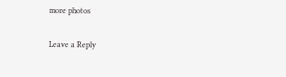more photos

Leave a Reply